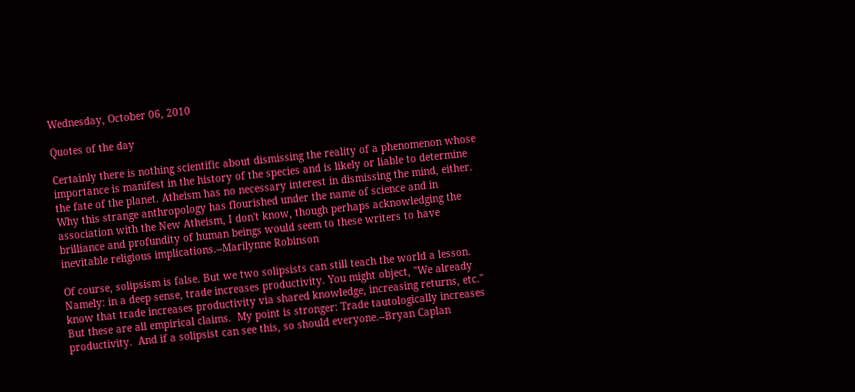Wednesday, October 06, 2010

Quotes of the day

Certainly there is nothing scientific about dismissing the reality of a phenomenon whose importance is manifest in the history of the species and is likely or liable to determine the fate of the planet. Atheism has no necessary interest in dismissing the mind, either. Why this strange anthropology has flourished under the name of science and in association with the New Atheism, I don't know, though perhaps acknowledging the brilliance and profundity of human beings would seem to these writers to have inevitable religious implications.--Marilynne Robinson

Of course, solipsism is false. But we two solipsists can still teach the world a lesson. Namely: in a deep sense, trade increases productivity. You might object, "We already know that trade increases productivity via shared knowledge, increasing returns, etc."  But these are all empirical claims.  My point is stronger: Trade tautologically increases productivity.  And if a solipsist can see this, so should everyone.--Bryan Caplan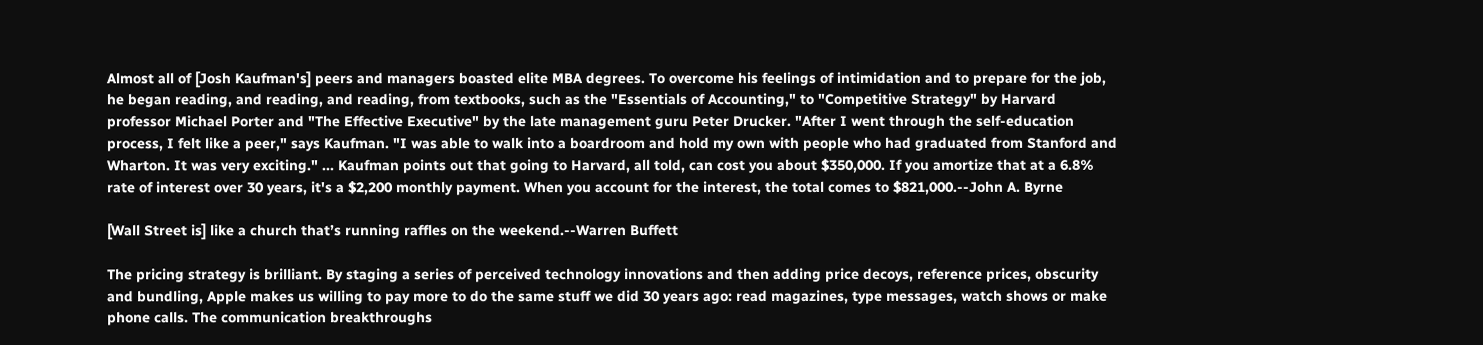Almost all of [Josh Kaufman's] peers and managers boasted elite MBA degrees. To overcome his feelings of intimidation and to prepare for the job, he began reading, and reading, and reading, from textbooks, such as the "Essentials of Accounting," to "Competitive Strategy" by Harvard professor Michael Porter and "The Effective Executive" by the late management guru Peter Drucker. "After I went through the self-education process, I felt like a peer," says Kaufman. "I was able to walk into a boardroom and hold my own with people who had graduated from Stanford and Wharton. It was very exciting." ... Kaufman points out that going to Harvard, all told, can cost you about $350,000. If you amortize that at a 6.8% rate of interest over 30 years, it's a $2,200 monthly payment. When you account for the interest, the total comes to $821,000.--John A. Byrne

[Wall Street is] like a church that’s running raffles on the weekend.--Warren Buffett

The pricing strategy is brilliant. By staging a series of perceived technology innovations and then adding price decoys, reference prices, obscurity and bundling, Apple makes us willing to pay more to do the same stuff we did 30 years ago: read magazines, type messages, watch shows or make phone calls. The communication breakthroughs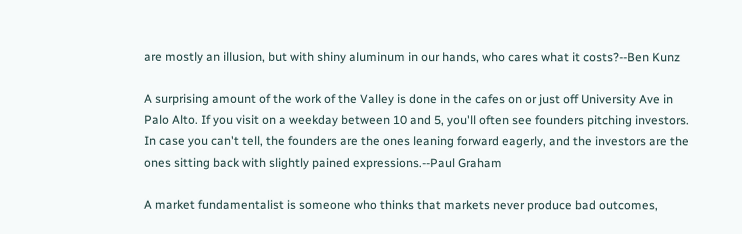are mostly an illusion, but with shiny aluminum in our hands, who cares what it costs?--Ben Kunz

A surprising amount of the work of the Valley is done in the cafes on or just off University Ave in Palo Alto. If you visit on a weekday between 10 and 5, you'll often see founders pitching investors. In case you can't tell, the founders are the ones leaning forward eagerly, and the investors are the ones sitting back with slightly pained expressions.--Paul Graham

A market fundamentalist is someone who thinks that markets never produce bad outcomes,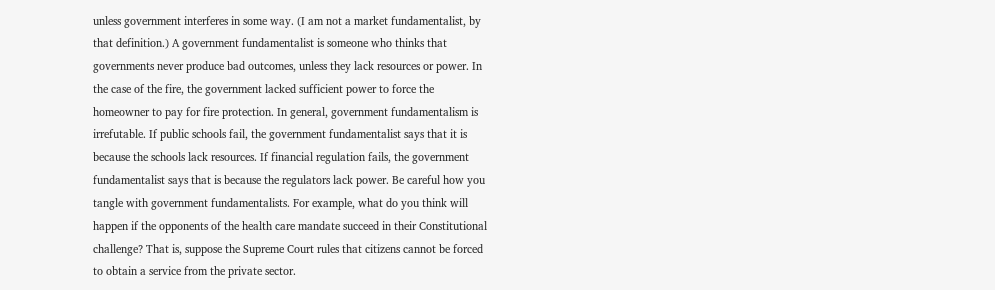unless government interferes in some way. (I am not a market fundamentalist, by that definition.) A government fundamentalist is someone who thinks that governments never produce bad outcomes, unless they lack resources or power. In the case of the fire, the government lacked sufficient power to force the homeowner to pay for fire protection. In general, government fundamentalism is irrefutable. If public schools fail, the government fundamentalist says that it is because the schools lack resources. If financial regulation fails, the government fundamentalist says that is because the regulators lack power. Be careful how you tangle with government fundamentalists. For example, what do you think will happen if the opponents of the health care mandate succeed in their Constitutional challenge? That is, suppose the Supreme Court rules that citizens cannot be forced to obtain a service from the private sector.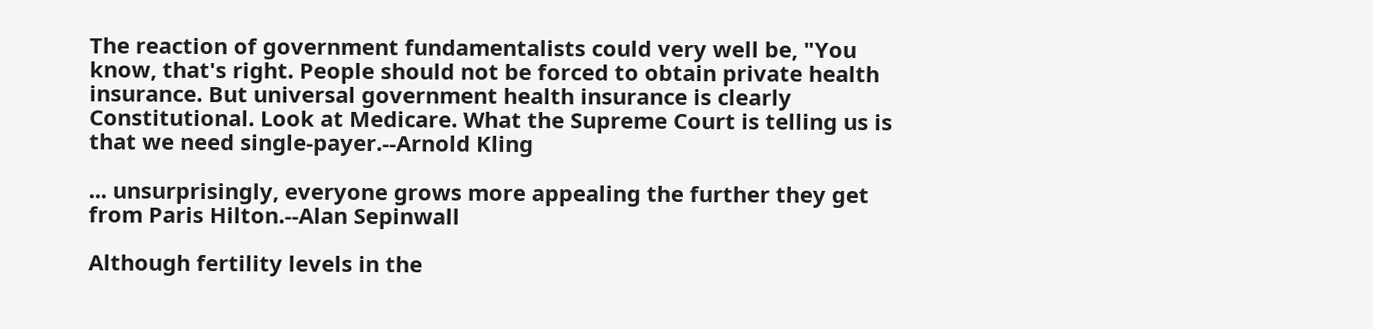The reaction of government fundamentalists could very well be, "You know, that's right. People should not be forced to obtain private health insurance. But universal government health insurance is clearly Constitutional. Look at Medicare. What the Supreme Court is telling us is that we need single-payer.--Arnold Kling

... unsurprisingly, everyone grows more appealing the further they get from Paris Hilton.--Alan Sepinwall

Although fertility levels in the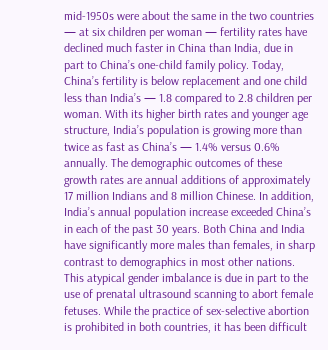mid-1950s were about the same in the two countries — at six children per woman — fertility rates have declined much faster in China than India, due in part to China’s one-child family policy. Today, China’s fertility is below replacement and one child less than India’s — 1.8 compared to 2.8 children per woman. With its higher birth rates and younger age structure, India’s population is growing more than twice as fast as China’s — 1.4% versus 0.6% annually. The demographic outcomes of these growth rates are annual additions of approximately 17 million Indians and 8 million Chinese. In addition, India’s annual population increase exceeded China’s in each of the past 30 years. Both China and India have significantly more males than females, in sharp contrast to demographics in most other nations. This atypical gender imbalance is due in part to the use of prenatal ultrasound scanning to abort female fetuses. While the practice of sex-selective abortion is prohibited in both countries, it has been difficult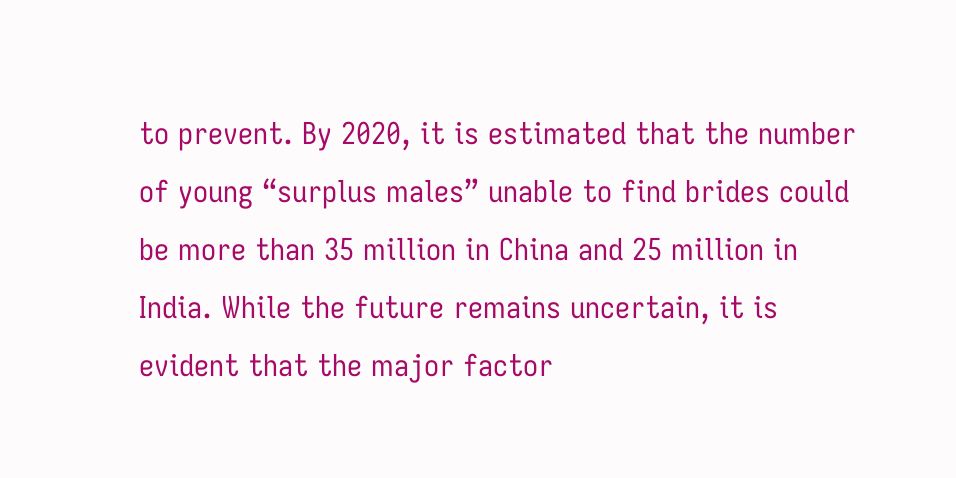to prevent. By 2020, it is estimated that the number of young “surplus males” unable to find brides could be more than 35 million in China and 25 million in India. While the future remains uncertain, it is evident that the major factor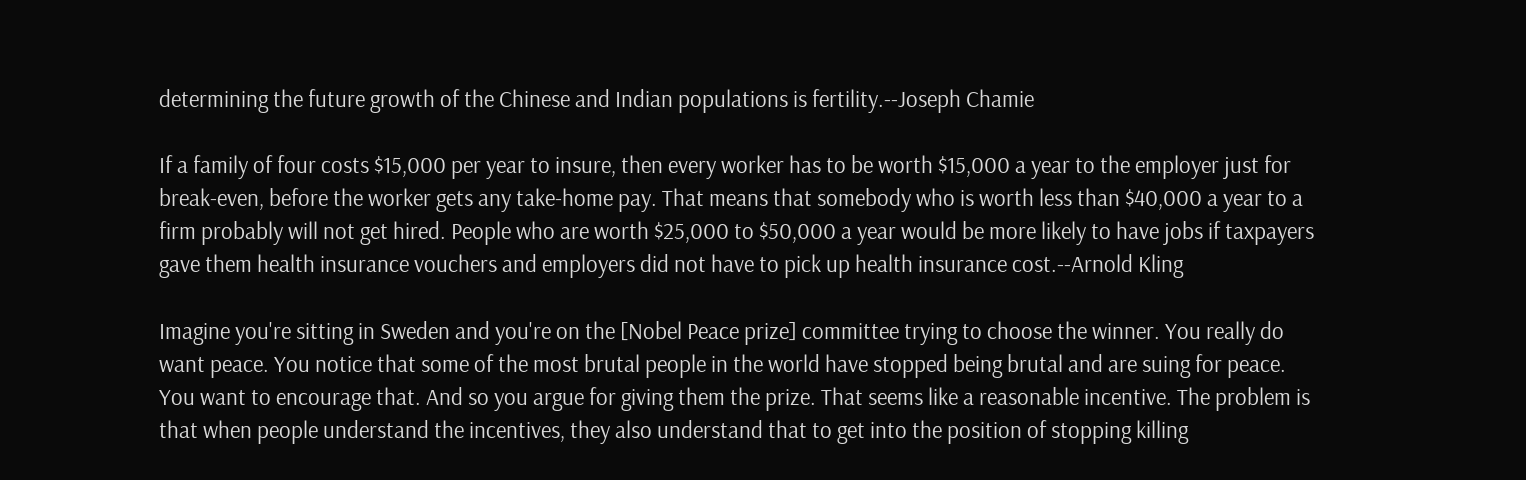determining the future growth of the Chinese and Indian populations is fertility.--Joseph Chamie

If a family of four costs $15,000 per year to insure, then every worker has to be worth $15,000 a year to the employer just for break-even, before the worker gets any take-home pay. That means that somebody who is worth less than $40,000 a year to a firm probably will not get hired. People who are worth $25,000 to $50,000 a year would be more likely to have jobs if taxpayers gave them health insurance vouchers and employers did not have to pick up health insurance cost.--Arnold Kling

Imagine you're sitting in Sweden and you're on the [Nobel Peace prize] committee trying to choose the winner. You really do want peace. You notice that some of the most brutal people in the world have stopped being brutal and are suing for peace. You want to encourage that. And so you argue for giving them the prize. That seems like a reasonable incentive. The problem is that when people understand the incentives, they also understand that to get into the position of stopping killing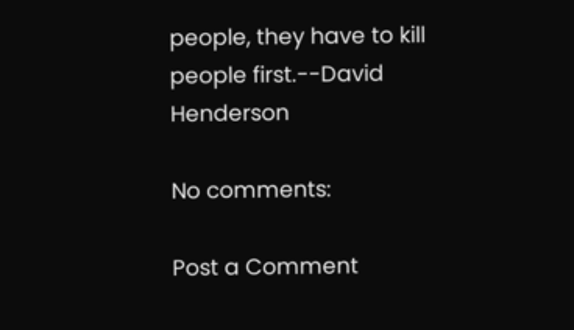people, they have to kill people first.--David Henderson

No comments:

Post a Comment